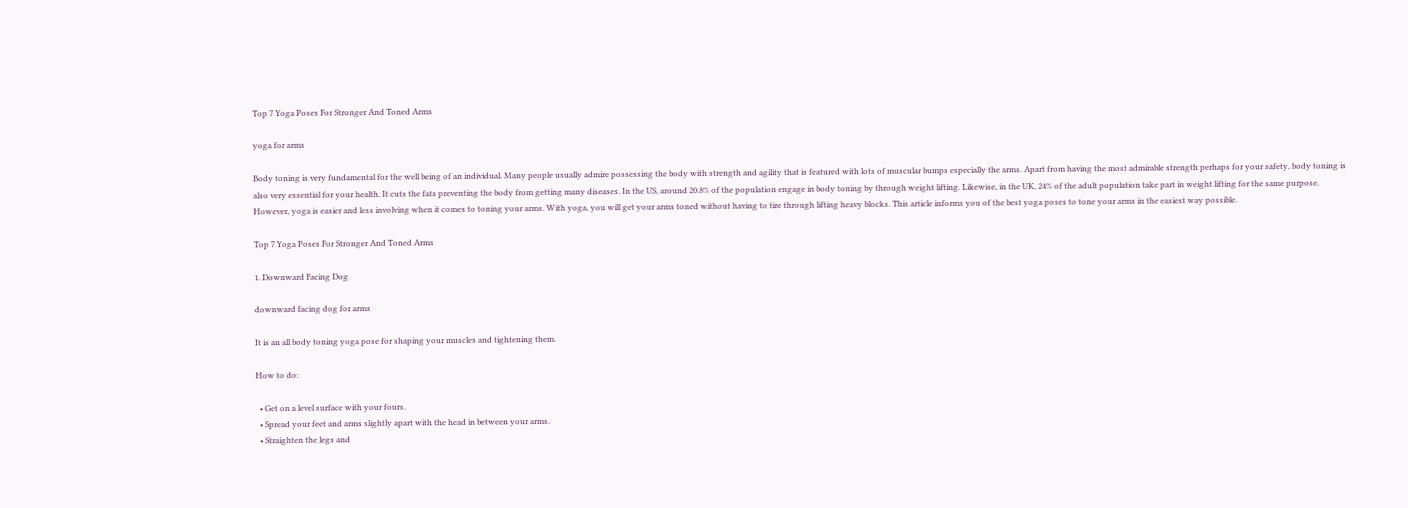Top 7 Yoga Poses For Stronger And Toned Arms

yoga for arms

Body toning is very fundamental for the well being of an individual. Many people usually admire possessing the body with strength and agility that is featured with lots of muscular bumps especially the arms. Apart from having the most admirable strength perhaps for your safety, body toning is also very essential for your health. It cuts the fats preventing the body from getting many diseases. In the US, around 20.8% of the population engage in body toning by through weight lifting. Likewise, in the UK, 24% of the adult population take part in weight lifting for the same purpose. However, yoga is easier and less involving when it comes to toning your arms. With yoga, you will get your arms toned without having to tire through lifting heavy blocks. This article informs you of the best yoga poses to tone your arms in the easiest way possible.

Top 7 Yoga Poses For Stronger And Toned Arms

1. Downward Facing Dog

downward facing dog for arms

It is an all body toning yoga pose for shaping your muscles and tightening them.

How to do:

  • Get on a level surface with your fours.
  • Spread your feet and arms slightly apart with the head in between your arms.
  • Straighten the legs and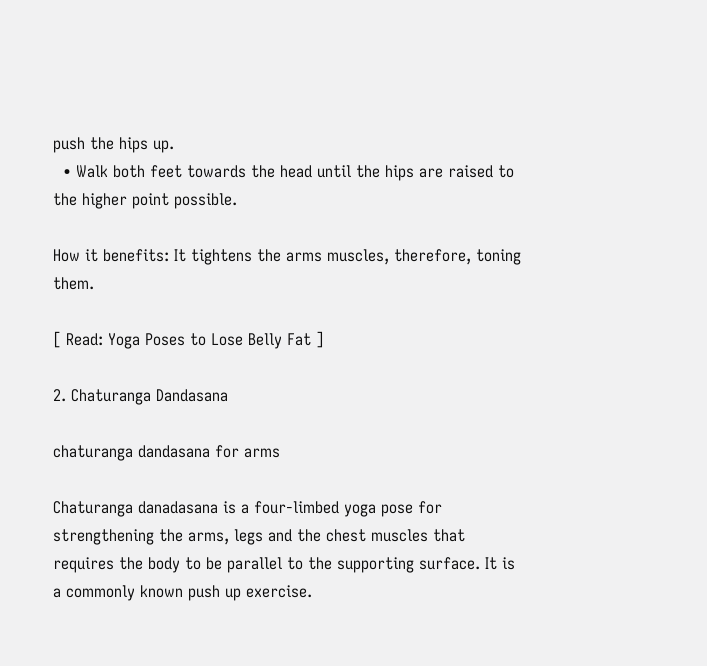push the hips up.
  • Walk both feet towards the head until the hips are raised to the higher point possible.

How it benefits: It tightens the arms muscles, therefore, toning them.

[ Read: Yoga Poses to Lose Belly Fat ]

2. Chaturanga Dandasana

chaturanga dandasana for arms

Chaturanga danadasana is a four-limbed yoga pose for strengthening the arms, legs and the chest muscles that requires the body to be parallel to the supporting surface. It is a commonly known push up exercise.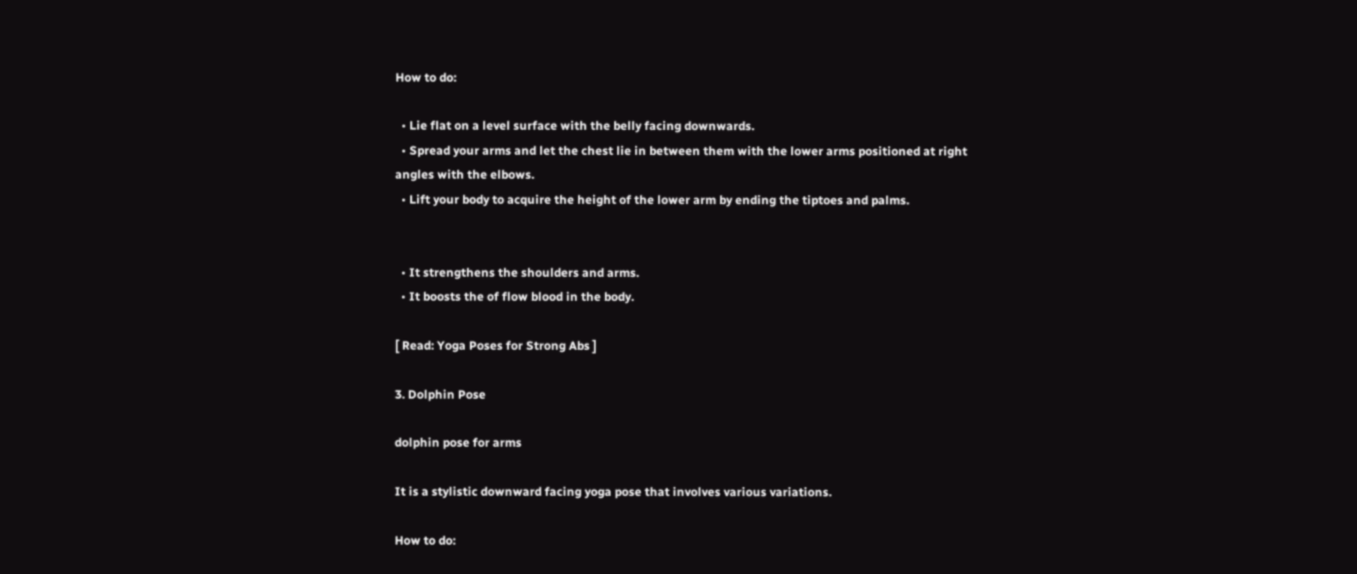How to do:

  • Lie flat on a level surface with the belly facing downwards.
  • Spread your arms and let the chest lie in between them with the lower arms positioned at right angles with the elbows.
  • Lift your body to acquire the height of the lower arm by ending the tiptoes and palms.


  • It strengthens the shoulders and arms.
  • It boosts the of flow blood in the body.

[ Read: Yoga Poses for Strong Abs ]

3. Dolphin Pose

dolphin pose for arms

It is a stylistic downward facing yoga pose that involves various variations.

How to do: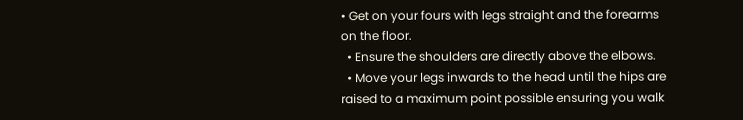• Get on your fours with legs straight and the forearms on the floor.
  • Ensure the shoulders are directly above the elbows.
  • Move your legs inwards to the head until the hips are raised to a maximum point possible ensuring you walk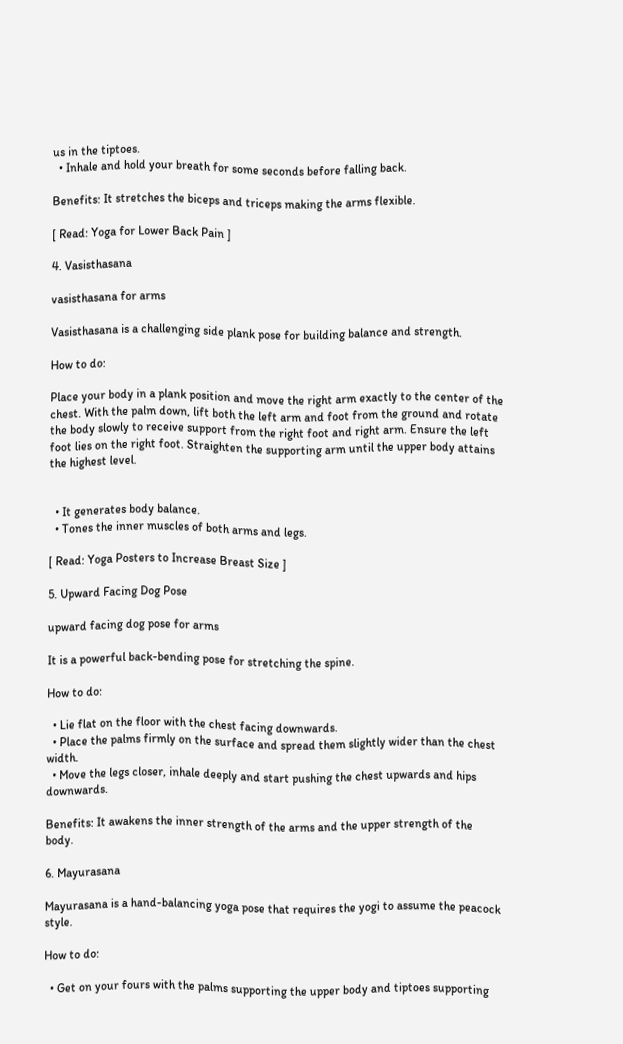us in the tiptoes.
  • Inhale and hold your breath for some seconds before falling back.

Benefits: It stretches the biceps and triceps making the arms flexible.

[ Read: Yoga for Lower Back Pain ]

4. Vasisthasana

vasisthasana for arms

Vasisthasana is a challenging side plank pose for building balance and strength.

How to do:

Place your body in a plank position and move the right arm exactly to the center of the chest. With the palm down, lift both the left arm and foot from the ground and rotate the body slowly to receive support from the right foot and right arm. Ensure the left foot lies on the right foot. Straighten the supporting arm until the upper body attains the highest level.


  • It generates body balance.
  • Tones the inner muscles of both arms and legs.

[ Read: Yoga Posters to Increase Breast Size ]

5. Upward Facing Dog Pose

upward facing dog pose for arms

It is a powerful back-bending pose for stretching the spine.

How to do:

  • Lie flat on the floor with the chest facing downwards.
  • Place the palms firmly on the surface and spread them slightly wider than the chest width.
  • Move the legs closer, inhale deeply and start pushing the chest upwards and hips downwards.

Benefits: It awakens the inner strength of the arms and the upper strength of the body.

6. Mayurasana

Mayurasana is a hand-balancing yoga pose that requires the yogi to assume the peacock style.

How to do:

  • Get on your fours with the palms supporting the upper body and tiptoes supporting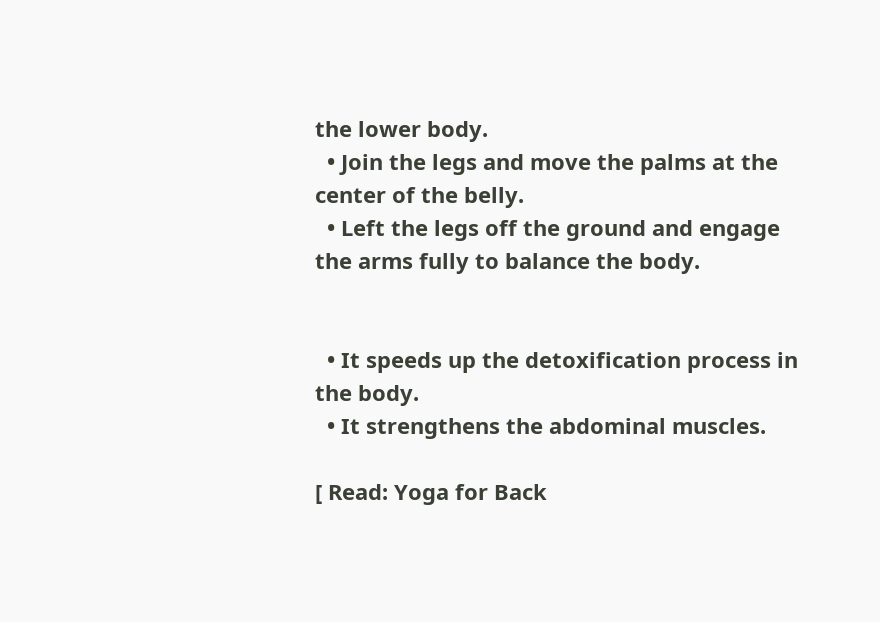the lower body.
  • Join the legs and move the palms at the center of the belly.
  • Left the legs off the ground and engage the arms fully to balance the body.


  • It speeds up the detoxification process in the body.
  • It strengthens the abdominal muscles.

[ Read: Yoga for Back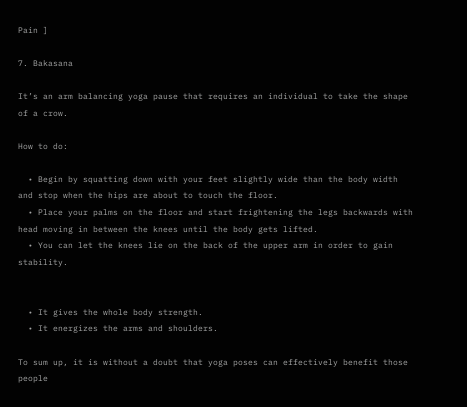Pain ]

7. Bakasana

It’s an arm balancing yoga pause that requires an individual to take the shape of a crow.

How to do:

  • Begin by squatting down with your feet slightly wide than the body width and stop when the hips are about to touch the floor.
  • Place your palms on the floor and start frightening the legs backwards with head moving in between the knees until the body gets lifted.
  • You can let the knees lie on the back of the upper arm in order to gain stability.


  • It gives the whole body strength.
  • It energizes the arms and shoulders.

To sum up, it is without a doubt that yoga poses can effectively benefit those people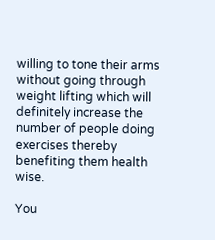willing to tone their arms without going through weight lifting which will definitely increase the number of people doing exercises thereby benefiting them health wise.

You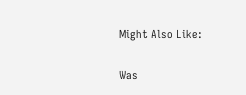Might Also Like:

Was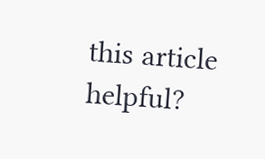this article helpful?